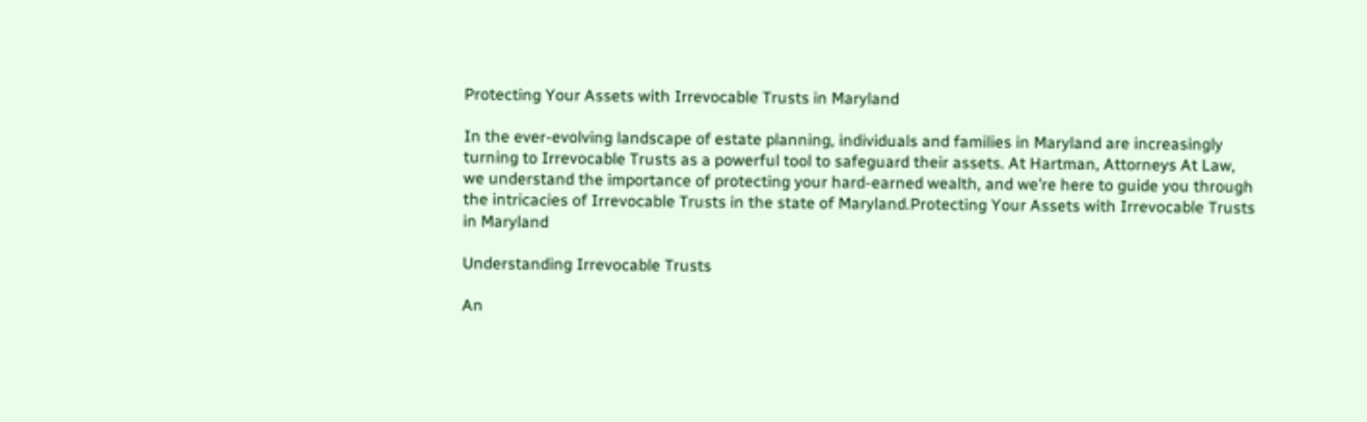Protecting Your Assets with Irrevocable Trusts in Maryland

In the ever-evolving landscape of estate planning, individuals and families in Maryland are increasingly turning to Irrevocable Trusts as a powerful tool to safeguard their assets. At Hartman, Attorneys At Law, we understand the importance of protecting your hard-earned wealth, and we’re here to guide you through the intricacies of Irrevocable Trusts in the state of Maryland.Protecting Your Assets with Irrevocable Trusts in Maryland

Understanding Irrevocable Trusts

An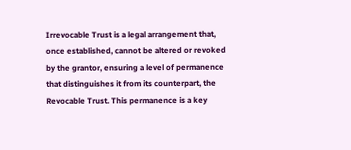Irrevocable Trust is a legal arrangement that, once established, cannot be altered or revoked by the grantor, ensuring a level of permanence that distinguishes it from its counterpart, the Revocable Trust. This permanence is a key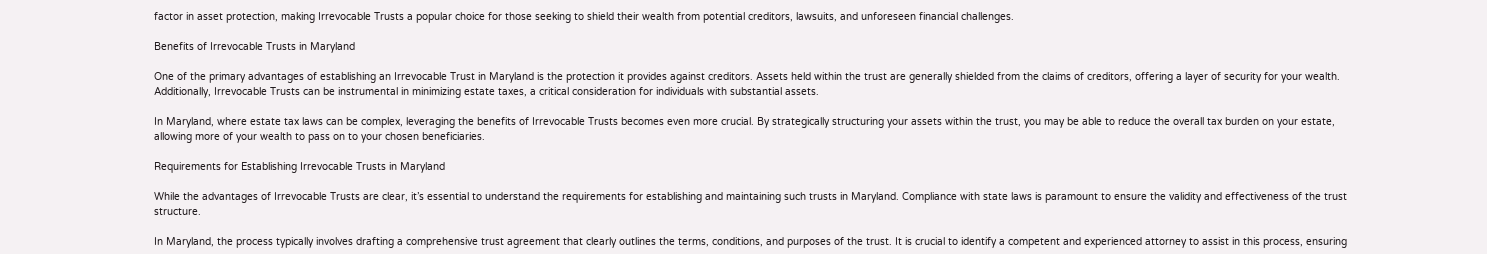factor in asset protection, making Irrevocable Trusts a popular choice for those seeking to shield their wealth from potential creditors, lawsuits, and unforeseen financial challenges.

Benefits of Irrevocable Trusts in Maryland

One of the primary advantages of establishing an Irrevocable Trust in Maryland is the protection it provides against creditors. Assets held within the trust are generally shielded from the claims of creditors, offering a layer of security for your wealth. Additionally, Irrevocable Trusts can be instrumental in minimizing estate taxes, a critical consideration for individuals with substantial assets.

In Maryland, where estate tax laws can be complex, leveraging the benefits of Irrevocable Trusts becomes even more crucial. By strategically structuring your assets within the trust, you may be able to reduce the overall tax burden on your estate, allowing more of your wealth to pass on to your chosen beneficiaries.

Requirements for Establishing Irrevocable Trusts in Maryland

While the advantages of Irrevocable Trusts are clear, it’s essential to understand the requirements for establishing and maintaining such trusts in Maryland. Compliance with state laws is paramount to ensure the validity and effectiveness of the trust structure.

In Maryland, the process typically involves drafting a comprehensive trust agreement that clearly outlines the terms, conditions, and purposes of the trust. It is crucial to identify a competent and experienced attorney to assist in this process, ensuring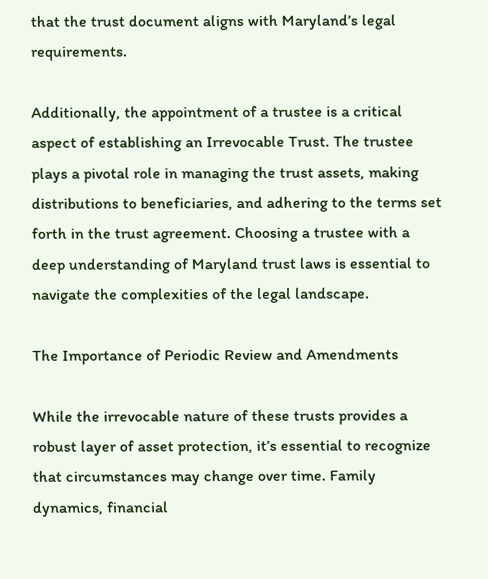that the trust document aligns with Maryland’s legal requirements.

Additionally, the appointment of a trustee is a critical aspect of establishing an Irrevocable Trust. The trustee plays a pivotal role in managing the trust assets, making distributions to beneficiaries, and adhering to the terms set forth in the trust agreement. Choosing a trustee with a deep understanding of Maryland trust laws is essential to navigate the complexities of the legal landscape.

The Importance of Periodic Review and Amendments

While the irrevocable nature of these trusts provides a robust layer of asset protection, it’s essential to recognize that circumstances may change over time. Family dynamics, financial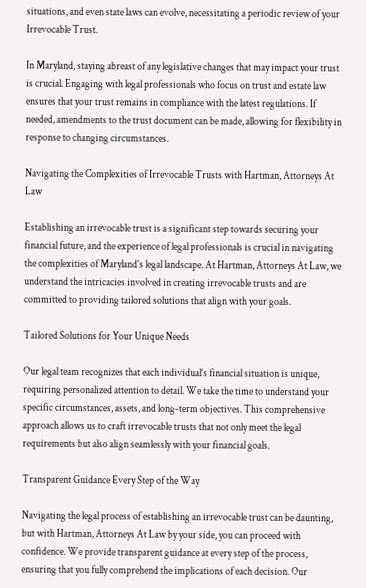situations, and even state laws can evolve, necessitating a periodic review of your Irrevocable Trust.

In Maryland, staying abreast of any legislative changes that may impact your trust is crucial. Engaging with legal professionals who focus on trust and estate law ensures that your trust remains in compliance with the latest regulations. If needed, amendments to the trust document can be made, allowing for flexibility in response to changing circumstances.

Navigating the Complexities of Irrevocable Trusts with Hartman, Attorneys At Law

Establishing an irrevocable trust is a significant step towards securing your financial future, and the experience of legal professionals is crucial in navigating the complexities of Maryland’s legal landscape. At Hartman, Attorneys At Law, we understand the intricacies involved in creating irrevocable trusts and are committed to providing tailored solutions that align with your goals.

Tailored Solutions for Your Unique Needs

Our legal team recognizes that each individual’s financial situation is unique, requiring personalized attention to detail. We take the time to understand your specific circumstances, assets, and long-term objectives. This comprehensive approach allows us to craft irrevocable trusts that not only meet the legal requirements but also align seamlessly with your financial goals.

Transparent Guidance Every Step of the Way

Navigating the legal process of establishing an irrevocable trust can be daunting, but with Hartman, Attorneys At Law by your side, you can proceed with confidence. We provide transparent guidance at every step of the process, ensuring that you fully comprehend the implications of each decision. Our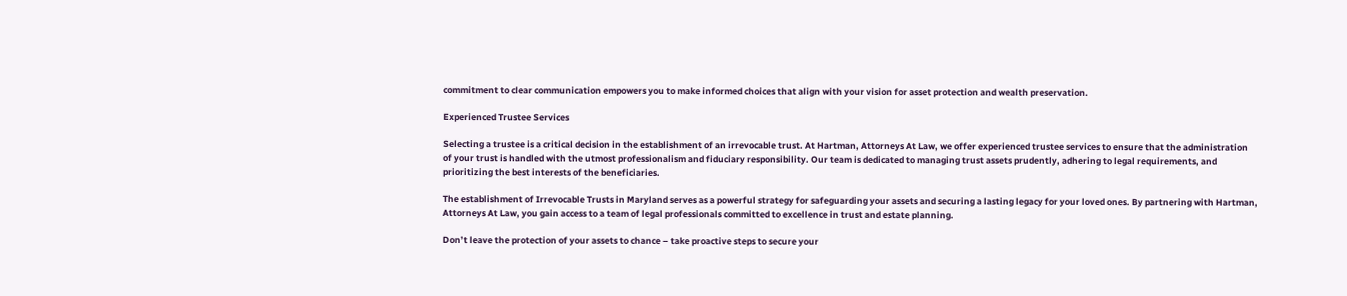commitment to clear communication empowers you to make informed choices that align with your vision for asset protection and wealth preservation.

Experienced Trustee Services

Selecting a trustee is a critical decision in the establishment of an irrevocable trust. At Hartman, Attorneys At Law, we offer experienced trustee services to ensure that the administration of your trust is handled with the utmost professionalism and fiduciary responsibility. Our team is dedicated to managing trust assets prudently, adhering to legal requirements, and prioritizing the best interests of the beneficiaries.

The establishment of Irrevocable Trusts in Maryland serves as a powerful strategy for safeguarding your assets and securing a lasting legacy for your loved ones. By partnering with Hartman, Attorneys At Law, you gain access to a team of legal professionals committed to excellence in trust and estate planning.

Don’t leave the protection of your assets to chance – take proactive steps to secure your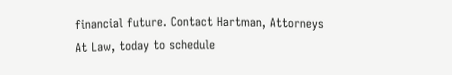financial future. Contact Hartman, Attorneys At Law, today to schedule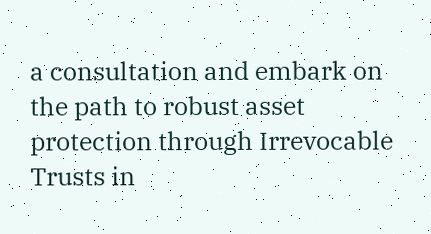a consultation and embark on the path to robust asset protection through Irrevocable Trusts in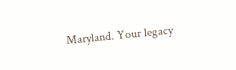Maryland. Your legacy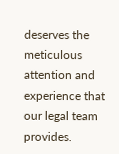deserves the meticulous attention and experience that our legal team provides.